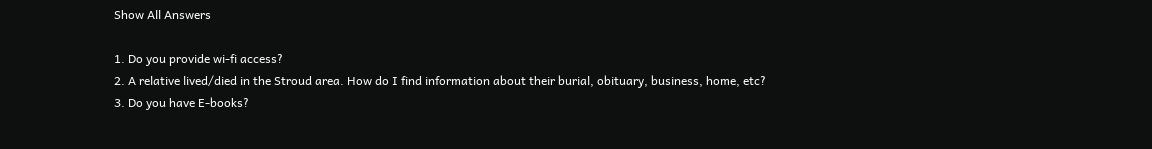Show All Answers

1. Do you provide wi-fi access?
2. A relative lived/died in the Stroud area. How do I find information about their burial, obituary, business, home, etc?
3. Do you have E-books?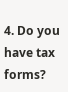4. Do you have tax forms?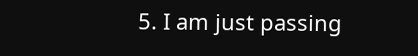5. I am just passing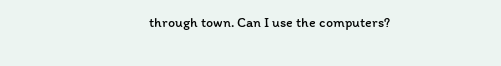through town. Can I use the computers?